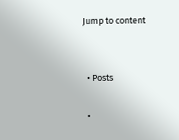Jump to content


  • Posts

  •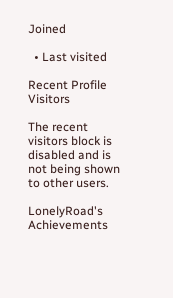Joined

  • Last visited

Recent Profile Visitors

The recent visitors block is disabled and is not being shown to other users.

LonelyRoad's Achievements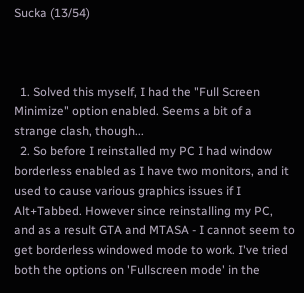Sucka (13/54)



  1. Solved this myself, I had the "Full Screen Minimize" option enabled. Seems a bit of a strange clash, though...
  2. So before I reinstalled my PC I had window borderless enabled as I have two monitors, and it used to cause various graphics issues if I Alt+Tabbed. However since reinstalling my PC, and as a result GTA and MTASA - I cannot seem to get borderless windowed mode to work. I've tried both the options on 'Fullscreen mode' in the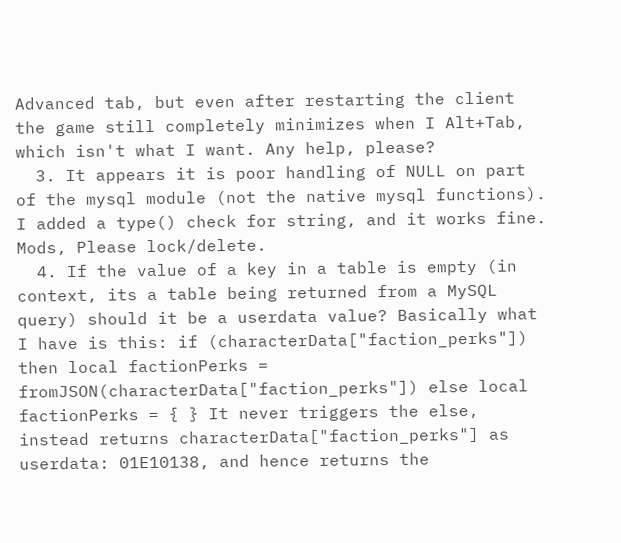Advanced tab, but even after restarting the client the game still completely minimizes when I Alt+Tab, which isn't what I want. Any help, please?
  3. It appears it is poor handling of NULL on part of the mysql module (not the native mysql functions). I added a type() check for string, and it works fine. Mods, Please lock/delete.
  4. If the value of a key in a table is empty (in context, its a table being returned from a MySQL query) should it be a userdata value? Basically what I have is this: if (characterData["faction_perks"]) then local factionPerks = fromJSON(characterData["faction_perks"]) else local factionPerks = { } It never triggers the else, instead returns characterData["faction_perks"] as userdata: 01E10138, and hence returns the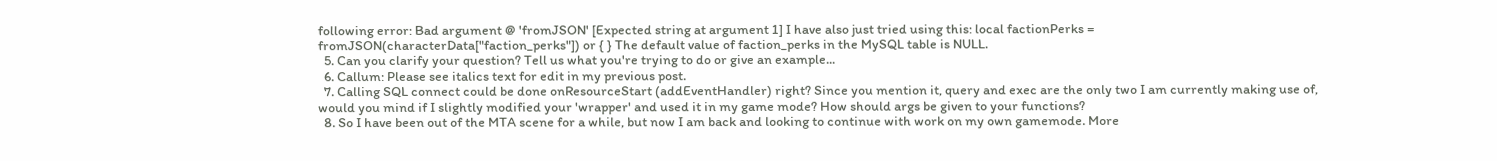following error: Bad argument @ 'fromJSON' [Expected string at argument 1] I have also just tried using this: local factionPerks = fromJSON(characterData["faction_perks"]) or { } The default value of faction_perks in the MySQL table is NULL.
  5. Can you clarify your question? Tell us what you're trying to do or give an example...
  6. Callum: Please see italics text for edit in my previous post.
  7. Calling SQL connect could be done onResourceStart (addEventHandler) right? Since you mention it, query and exec are the only two I am currently making use of, would you mind if I slightly modified your 'wrapper' and used it in my game mode? How should args be given to your functions?
  8. So I have been out of the MTA scene for a while, but now I am back and looking to continue with work on my own gamemode. More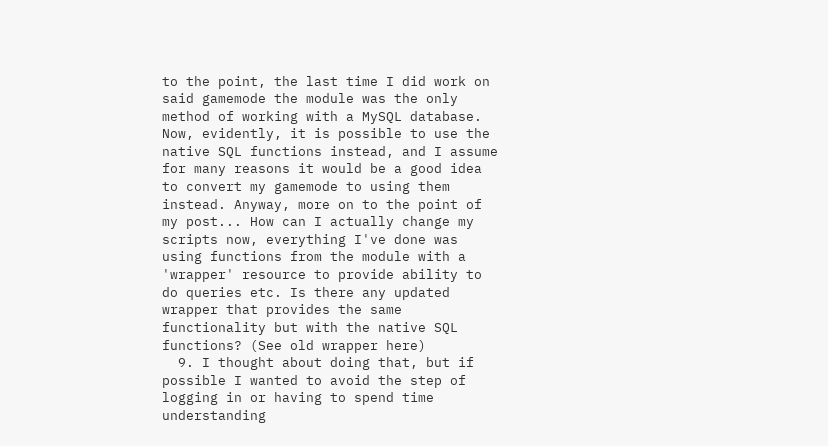to the point, the last time I did work on said gamemode the module was the only method of working with a MySQL database. Now, evidently, it is possible to use the native SQL functions instead, and I assume for many reasons it would be a good idea to convert my gamemode to using them instead. Anyway, more on to the point of my post... How can I actually change my scripts now, everything I've done was using functions from the module with a 'wrapper' resource to provide ability to do queries etc. Is there any updated wrapper that provides the same functionality but with the native SQL functions? (See old wrapper here)
  9. I thought about doing that, but if possible I wanted to avoid the step of logging in or having to spend time understanding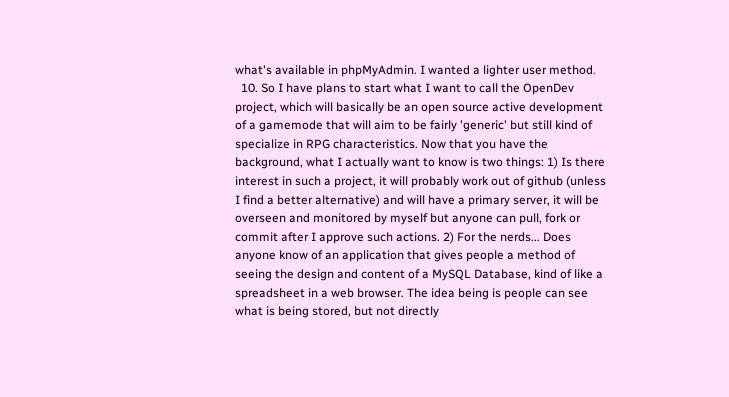what's available in phpMyAdmin. I wanted a lighter user method.
  10. So I have plans to start what I want to call the OpenDev project, which will basically be an open source active development of a gamemode that will aim to be fairly 'generic' but still kind of specialize in RPG characteristics. Now that you have the background, what I actually want to know is two things: 1) Is there interest in such a project, it will probably work out of github (unless I find a better alternative) and will have a primary server, it will be overseen and monitored by myself but anyone can pull, fork or commit after I approve such actions. 2) For the nerds... Does anyone know of an application that gives people a method of seeing the design and content of a MySQL Database, kind of like a spreadsheet in a web browser. The idea being is people can see what is being stored, but not directly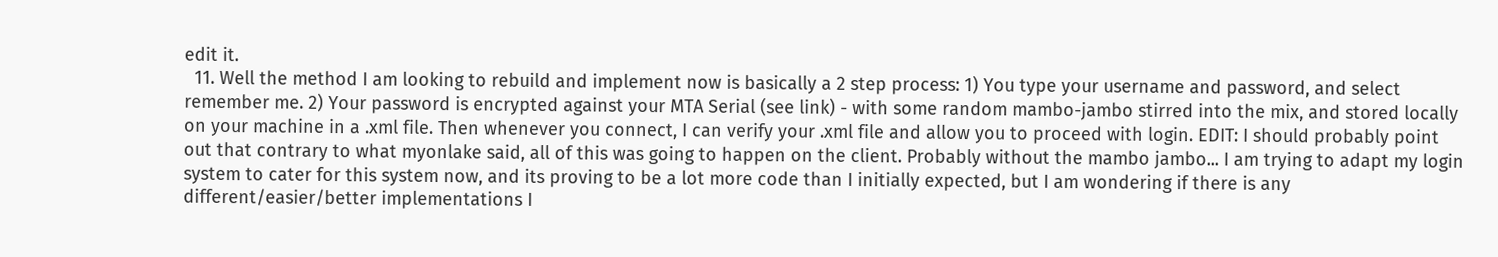edit it.
  11. Well the method I am looking to rebuild and implement now is basically a 2 step process: 1) You type your username and password, and select remember me. 2) Your password is encrypted against your MTA Serial (see link) - with some random mambo-jambo stirred into the mix, and stored locally on your machine in a .xml file. Then whenever you connect, I can verify your .xml file and allow you to proceed with login. EDIT: I should probably point out that contrary to what myonlake said, all of this was going to happen on the client. Probably without the mambo jambo... I am trying to adapt my login system to cater for this system now, and its proving to be a lot more code than I initially expected, but I am wondering if there is any different/easier/better implementations I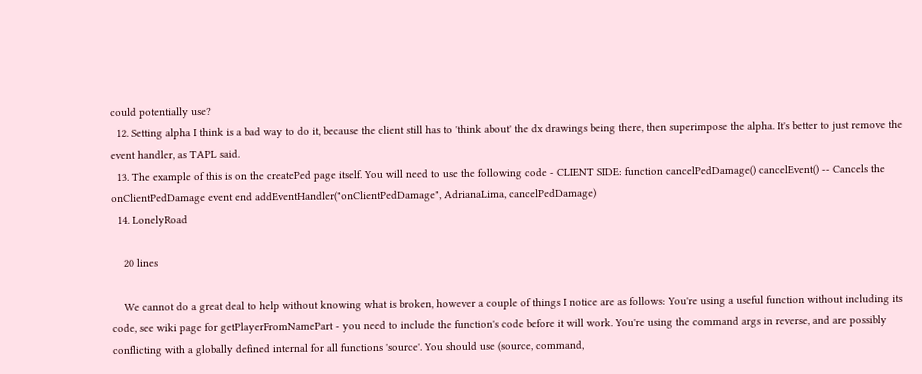could potentially use?
  12. Setting alpha I think is a bad way to do it, because the client still has to 'think about' the dx drawings being there, then superimpose the alpha. It's better to just remove the event handler, as TAPL said.
  13. The example of this is on the createPed page itself. You will need to use the following code - CLIENT SIDE: function cancelPedDamage() cancelEvent() -- Cancels the onClientPedDamage event end addEventHandler("onClientPedDamage", AdrianaLima, cancelPedDamage)
  14. LonelyRoad

    20 lines

    We cannot do a great deal to help without knowing what is broken, however a couple of things I notice are as follows: You're using a useful function without including its code, see wiki page for getPlayerFromNamePart - you need to include the function's code before it will work. You're using the command args in reverse, and are possibly conflicting with a globally defined internal for all functions 'source'. You should use (source, command,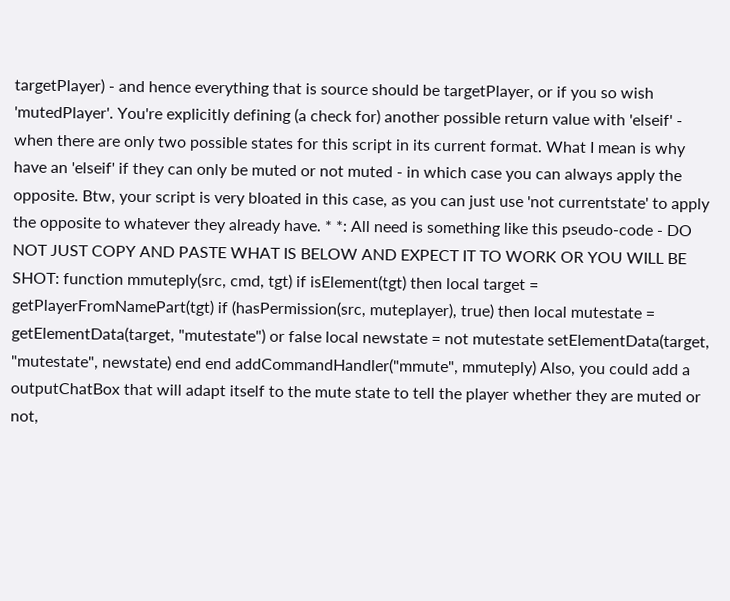targetPlayer) - and hence everything that is source should be targetPlayer, or if you so wish 'mutedPlayer'. You're explicitly defining (a check for) another possible return value with 'elseif' - when there are only two possible states for this script in its current format. What I mean is why have an 'elseif' if they can only be muted or not muted - in which case you can always apply the opposite. Btw, your script is very bloated in this case, as you can just use 'not currentstate' to apply the opposite to whatever they already have. * *: All need is something like this pseudo-code - DO NOT JUST COPY AND PASTE WHAT IS BELOW AND EXPECT IT TO WORK OR YOU WILL BE SHOT: function mmuteply(src, cmd, tgt) if isElement(tgt) then local target = getPlayerFromNamePart(tgt) if (hasPermission(src, muteplayer), true) then local mutestate = getElementData(target, "mutestate") or false local newstate = not mutestate setElementData(target, "mutestate", newstate) end end addCommandHandler("mmute", mmuteply) Also, you could add a outputChatBox that will adapt itself to the mute state to tell the player whether they are muted or not,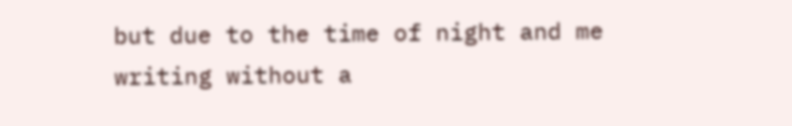but due to the time of night and me writing without a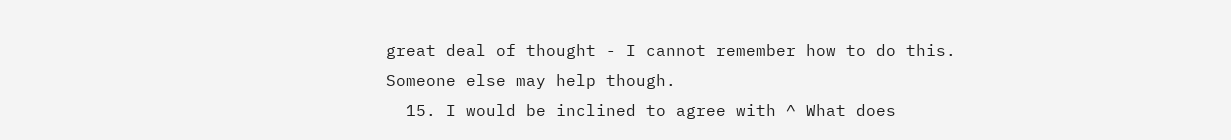great deal of thought - I cannot remember how to do this. Someone else may help though.
  15. I would be inclined to agree with ^ What does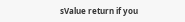sValue return if you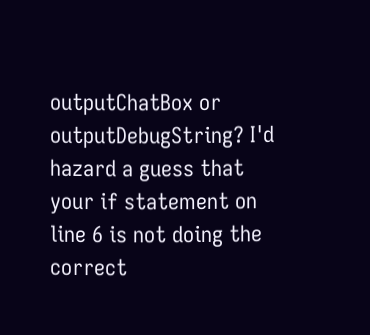outputChatBox or outputDebugString? I'd hazard a guess that your if statement on line 6 is not doing the correct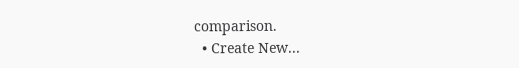comparison.
  • Create New...